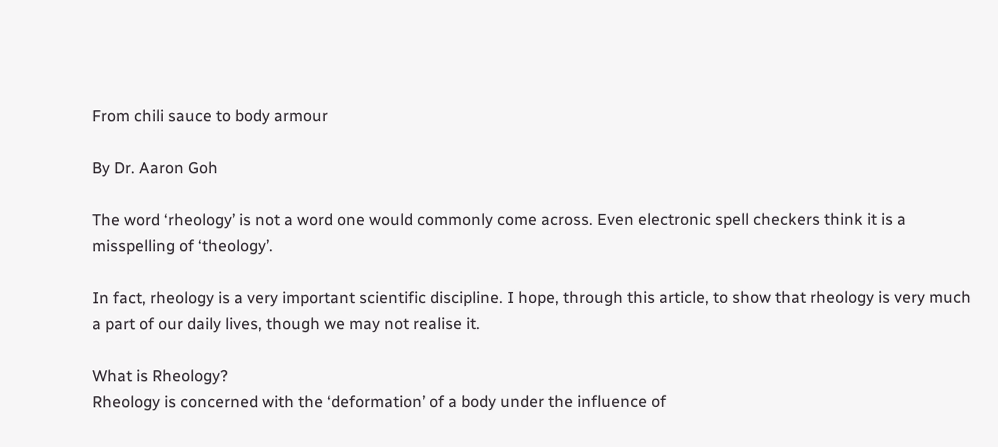From chili sauce to body armour

By Dr. Aaron Goh

The word ‘rheology’ is not a word one would commonly come across. Even electronic spell checkers think it is a misspelling of ‘theology’.

In fact, rheology is a very important scientific discipline. I hope, through this article, to show that rheology is very much a part of our daily lives, though we may not realise it.

What is Rheology?
Rheology is concerned with the ‘deformation’ of a body under the influence of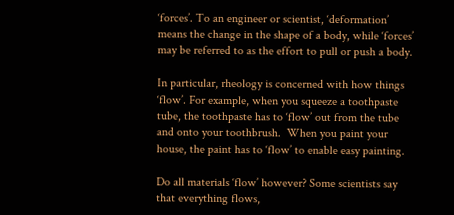‘forces’. To an engineer or scientist, ‘deformation’ means the change in the shape of a body, while ‘forces’ may be referred to as the effort to pull or push a body.

In particular, rheology is concerned with how things ‘flow’. For example, when you squeeze a toothpaste tube, the toothpaste has to ‘flow’ out from the tube and onto your toothbrush.  When you paint your house, the paint has to ‘flow’ to enable easy painting.

Do all materials ‘flow’ however? Some scientists say that everything flows,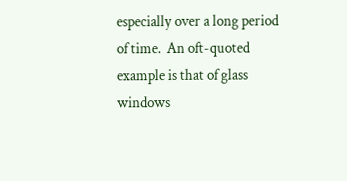especially over a long period of time.  An oft-quoted example is that of glass windows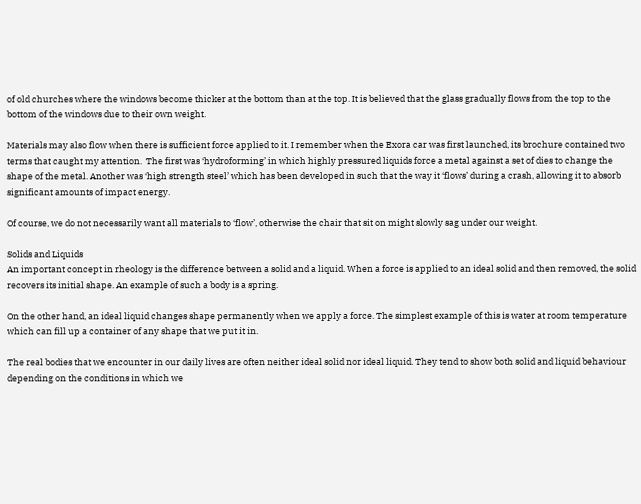of old churches where the windows become thicker at the bottom than at the top. It is believed that the glass gradually flows from the top to the bottom of the windows due to their own weight.

Materials may also flow when there is sufficient force applied to it. I remember when the Exora car was first launched, its brochure contained two terms that caught my attention.  The first was ‘hydroforming’ in which highly pressured liquids force a metal against a set of dies to change the shape of the metal. Another was ‘high strength steel’ which has been developed in such that the way it ‘flows’ during a crash, allowing it to absorb significant amounts of impact energy.

Of course, we do not necessarily want all materials to ‘flow’, otherwise the chair that sit on might slowly sag under our weight.

Solids and Liquids
An important concept in rheology is the difference between a solid and a liquid. When a force is applied to an ideal solid and then removed, the solid recovers its initial shape. An example of such a body is a spring.

On the other hand, an ideal liquid changes shape permanently when we apply a force. The simplest example of this is water at room temperature which can fill up a container of any shape that we put it in.

The real bodies that we encounter in our daily lives are often neither ideal solid nor ideal liquid. They tend to show both solid and liquid behaviour depending on the conditions in which we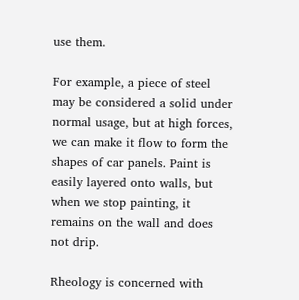use them.

For example, a piece of steel may be considered a solid under normal usage, but at high forces, we can make it flow to form the shapes of car panels. Paint is easily layered onto walls, but when we stop painting, it remains on the wall and does not drip.

Rheology is concerned with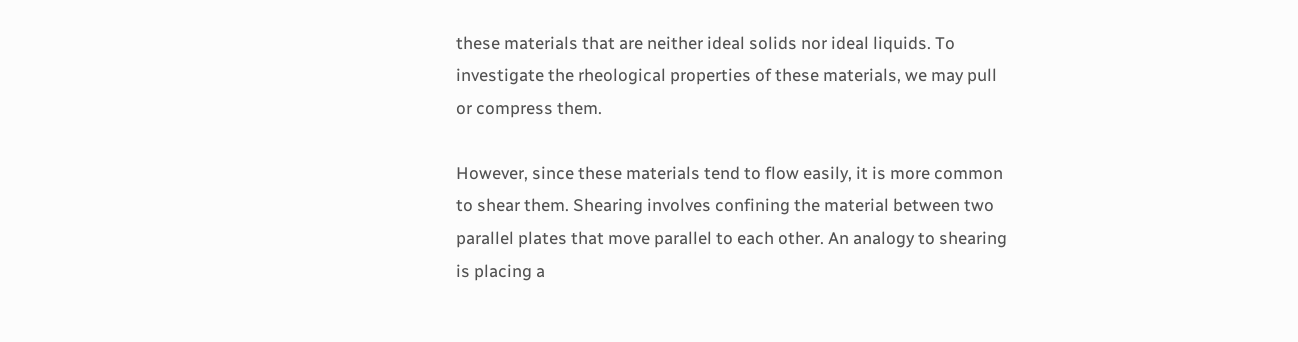these materials that are neither ideal solids nor ideal liquids. To investigate the rheological properties of these materials, we may pull or compress them.

However, since these materials tend to flow easily, it is more common to shear them. Shearing involves confining the material between two parallel plates that move parallel to each other. An analogy to shearing is placing a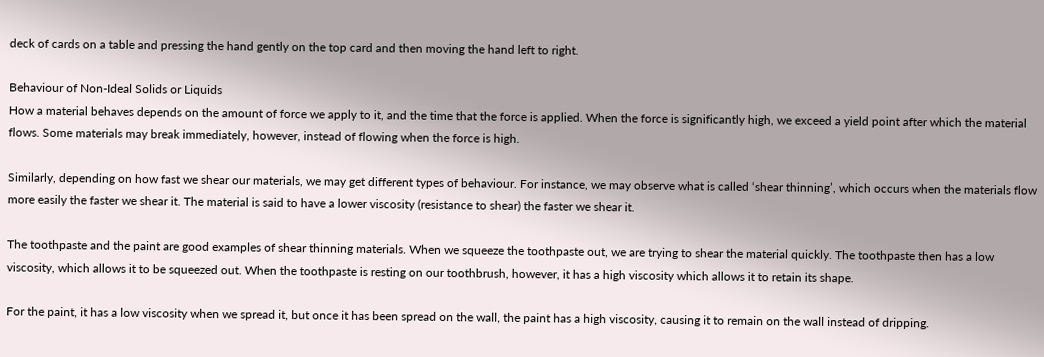deck of cards on a table and pressing the hand gently on the top card and then moving the hand left to right.

Behaviour of Non-Ideal Solids or Liquids
How a material behaves depends on the amount of force we apply to it, and the time that the force is applied. When the force is significantly high, we exceed a yield point after which the material flows. Some materials may break immediately, however, instead of flowing when the force is high.

Similarly, depending on how fast we shear our materials, we may get different types of behaviour. For instance, we may observe what is called ‘shear thinning’, which occurs when the materials flow more easily the faster we shear it. The material is said to have a lower viscosity (resistance to shear) the faster we shear it.

The toothpaste and the paint are good examples of shear thinning materials. When we squeeze the toothpaste out, we are trying to shear the material quickly. The toothpaste then has a low viscosity, which allows it to be squeezed out. When the toothpaste is resting on our toothbrush, however, it has a high viscosity which allows it to retain its shape.

For the paint, it has a low viscosity when we spread it, but once it has been spread on the wall, the paint has a high viscosity, causing it to remain on the wall instead of dripping.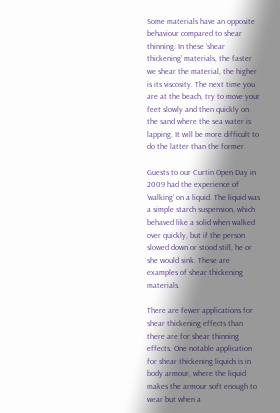Some materials have an opposite behaviour compared to shear thinning. In these ‘shear thickening’ materials, the faster we shear the material, the higher is its viscosity. The next time you are at the beach, try to move your feet slowly and then quickly on the sand where the sea water is lapping. It will be more difficult to do the latter than the former.

Guests to our Curtin Open Day in 2009 had the experience of ‘walking’ on a liquid. The liquid was a simple starch suspension, which behaved like a solid when walked over quickly, but if the person slowed down or stood still, he or she would sink. These are examples of shear thickening materials.

There are fewer applications for shear thickening effects than there are for shear thinning effects. One notable application for shear thickening liquids is in body armour, where the liquid makes the armour soft enough to wear but when a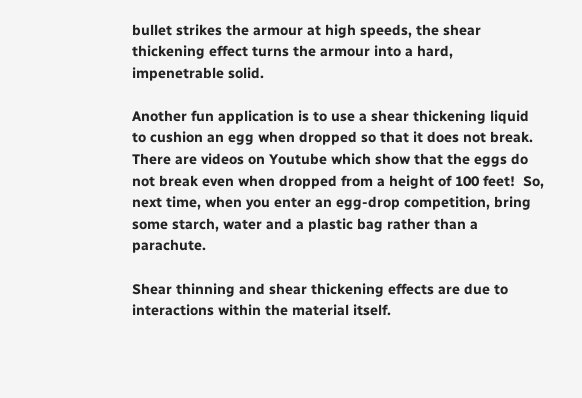bullet strikes the armour at high speeds, the shear thickening effect turns the armour into a hard, impenetrable solid.

Another fun application is to use a shear thickening liquid to cushion an egg when dropped so that it does not break. There are videos on Youtube which show that the eggs do not break even when dropped from a height of 100 feet!  So, next time, when you enter an egg-drop competition, bring some starch, water and a plastic bag rather than a parachute.

Shear thinning and shear thickening effects are due to interactions within the material itself.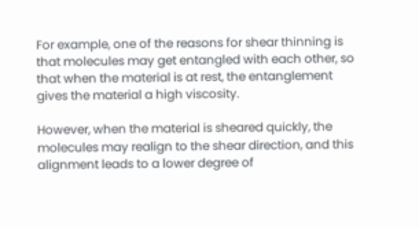For example, one of the reasons for shear thinning is that molecules may get entangled with each other, so that when the material is at rest, the entanglement gives the material a high viscosity.

However, when the material is sheared quickly, the molecules may realign to the shear direction, and this alignment leads to a lower degree of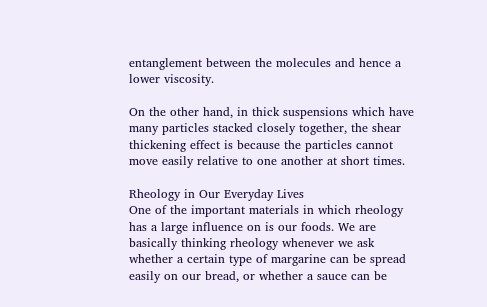entanglement between the molecules and hence a lower viscosity.

On the other hand, in thick suspensions which have many particles stacked closely together, the shear thickening effect is because the particles cannot move easily relative to one another at short times.

Rheology in Our Everyday Lives
One of the important materials in which rheology has a large influence on is our foods. We are basically thinking rheology whenever we ask whether a certain type of margarine can be spread easily on our bread, or whether a sauce can be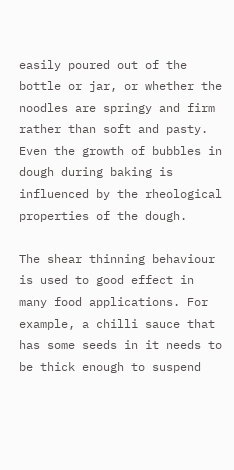easily poured out of the bottle or jar, or whether the noodles are springy and firm rather than soft and pasty. Even the growth of bubbles in dough during baking is influenced by the rheological properties of the dough.

The shear thinning behaviour is used to good effect in many food applications. For example, a chilli sauce that has some seeds in it needs to be thick enough to suspend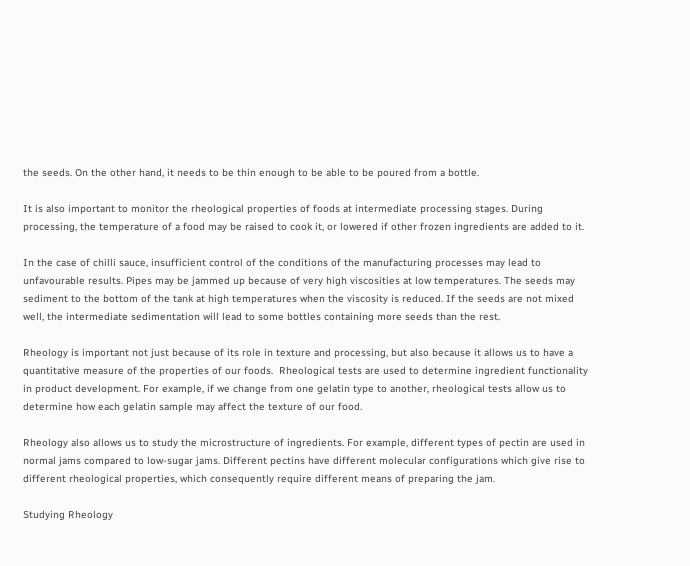the seeds. On the other hand, it needs to be thin enough to be able to be poured from a bottle.

It is also important to monitor the rheological properties of foods at intermediate processing stages. During processing, the temperature of a food may be raised to cook it, or lowered if other frozen ingredients are added to it.

In the case of chilli sauce, insufficient control of the conditions of the manufacturing processes may lead to unfavourable results. Pipes may be jammed up because of very high viscosities at low temperatures. The seeds may sediment to the bottom of the tank at high temperatures when the viscosity is reduced. If the seeds are not mixed well, the intermediate sedimentation will lead to some bottles containing more seeds than the rest.

Rheology is important not just because of its role in texture and processing, but also because it allows us to have a quantitative measure of the properties of our foods.  Rheological tests are used to determine ingredient functionality in product development. For example, if we change from one gelatin type to another, rheological tests allow us to determine how each gelatin sample may affect the texture of our food.

Rheology also allows us to study the microstructure of ingredients. For example, different types of pectin are used in normal jams compared to low-sugar jams. Different pectins have different molecular configurations which give rise to different rheological properties, which consequently require different means of preparing the jam.

Studying Rheology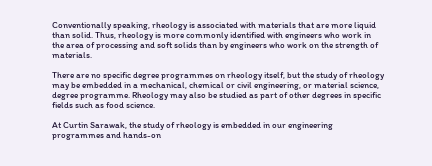Conventionally speaking, rheology is associated with materials that are more liquid than solid. Thus, rheology is more commonly identified with engineers who work in the area of processing and soft solids than by engineers who work on the strength of materials.

There are no specific degree programmes on rheology itself, but the study of rheology may be embedded in a mechanical, chemical or civil engineering, or material science, degree programme. Rheology may also be studied as part of other degrees in specific fields such as food science.

At Curtin Sarawak, the study of rheology is embedded in our engineering programmes and hands-on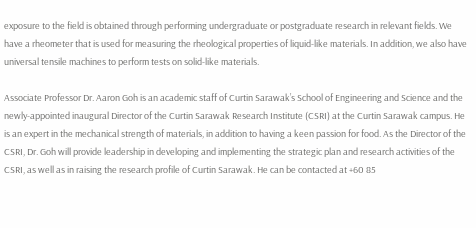exposure to the field is obtained through performing undergraduate or postgraduate research in relevant fields. We have a rheometer that is used for measuring the rheological properties of liquid-like materials. In addition, we also have universal tensile machines to perform tests on solid-like materials.

Associate Professor Dr. Aaron Goh is an academic staff of Curtin Sarawak’s School of Engineering and Science and the newly-appointed inaugural Director of the Curtin Sarawak Research Institute (CSRI) at the Curtin Sarawak campus. He is an expert in the mechanical strength of materials, in addition to having a keen passion for food. As the Director of the CSRI, Dr. Goh will provide leadership in developing and implementing the strategic plan and research activities of the CSRI, as well as in raising the research profile of Curtin Sarawak. He can be contacted at +60 85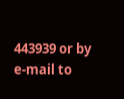443939 or by e-mail to